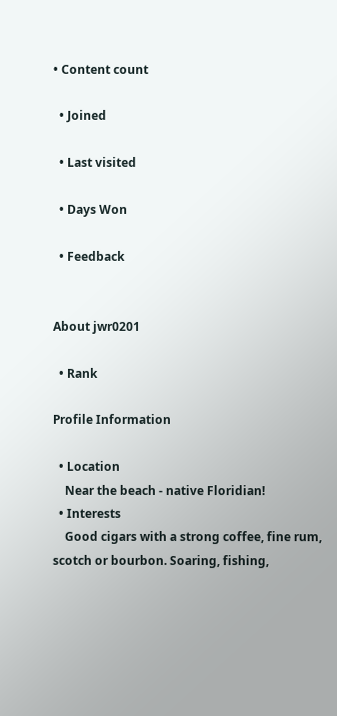• Content count

  • Joined

  • Last visited

  • Days Won

  • Feedback


About jwr0201

  • Rank

Profile Information

  • Location
    Near the beach - native Floridian!
  • Interests
    Good cigars with a strong coffee, fine rum, scotch or bourbon. Soaring, fishing,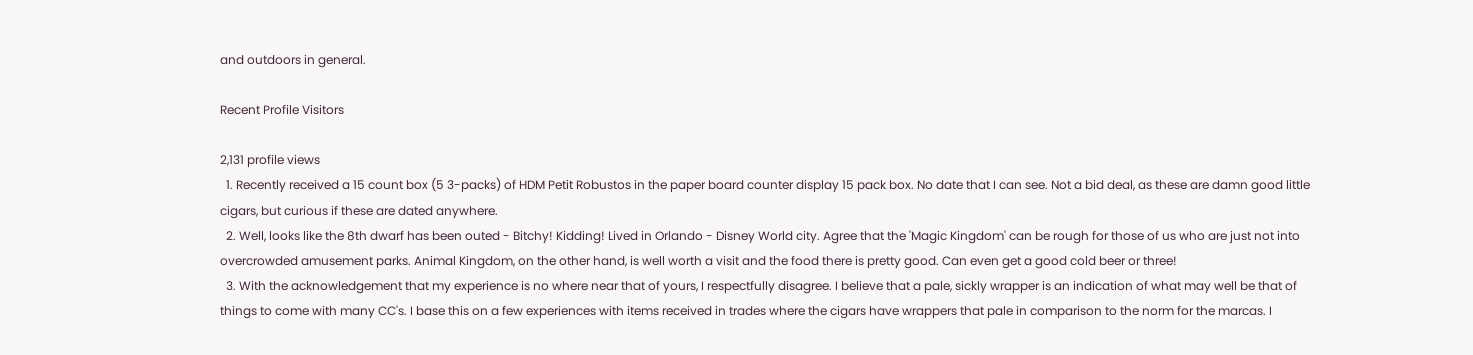and outdoors in general.

Recent Profile Visitors

2,131 profile views
  1. Recently received a 15 count box (5 3-packs) of HDM Petit Robustos in the paper board counter display 15 pack box. No date that I can see. Not a bid deal, as these are damn good little cigars, but curious if these are dated anywhere.
  2. Well, looks like the 8th dwarf has been outed - Bitchy! Kidding! Lived in Orlando - Disney World city. Agree that the 'Magic Kingdom' can be rough for those of us who are just not into overcrowded amusement parks. Animal Kingdom, on the other hand, is well worth a visit and the food there is pretty good. Can even get a good cold beer or three!
  3. With the acknowledgement that my experience is no where near that of yours, I respectfully disagree. I believe that a pale, sickly wrapper is an indication of what may well be that of things to come with many CC's. I base this on a few experiences with items received in trades where the cigars have wrappers that pale in comparison to the norm for the marcas. I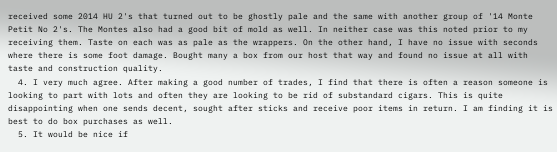received some 2014 HU 2's that turned out to be ghostly pale and the same with another group of '14 Monte Petit No 2's. The Montes also had a good bit of mold as well. In neither case was this noted prior to my receiving them. Taste on each was as pale as the wrappers. On the other hand, I have no issue with seconds where there is some foot damage. Bought many a box from our host that way and found no issue at all with taste and construction quality.
  4. I very much agree. After making a good number of trades, I find that there is often a reason someone is looking to part with lots and often they are looking to be rid of substandard cigars. This is quite disappointing when one sends decent, sought after sticks and receive poor items in return. I am finding it is best to do box purchases as well.
  5. It would be nice if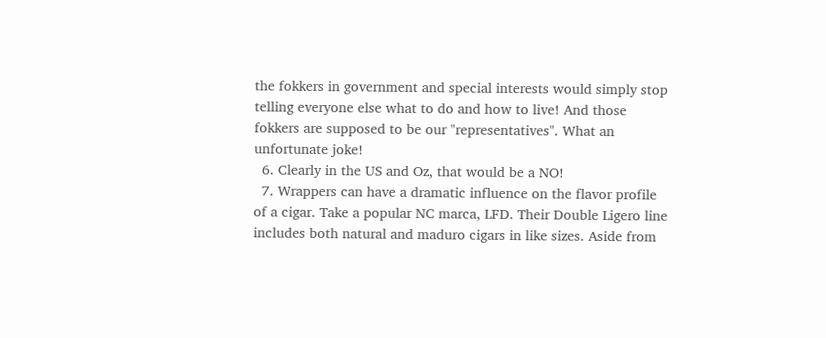the fokkers in government and special interests would simply stop telling everyone else what to do and how to live! And those fokkers are supposed to be our "representatives". What an unfortunate joke!
  6. Clearly in the US and Oz, that would be a NO!
  7. Wrappers can have a dramatic influence on the flavor profile of a cigar. Take a popular NC marca, LFD. Their Double Ligero line includes both natural and maduro cigars in like sizes. Aside from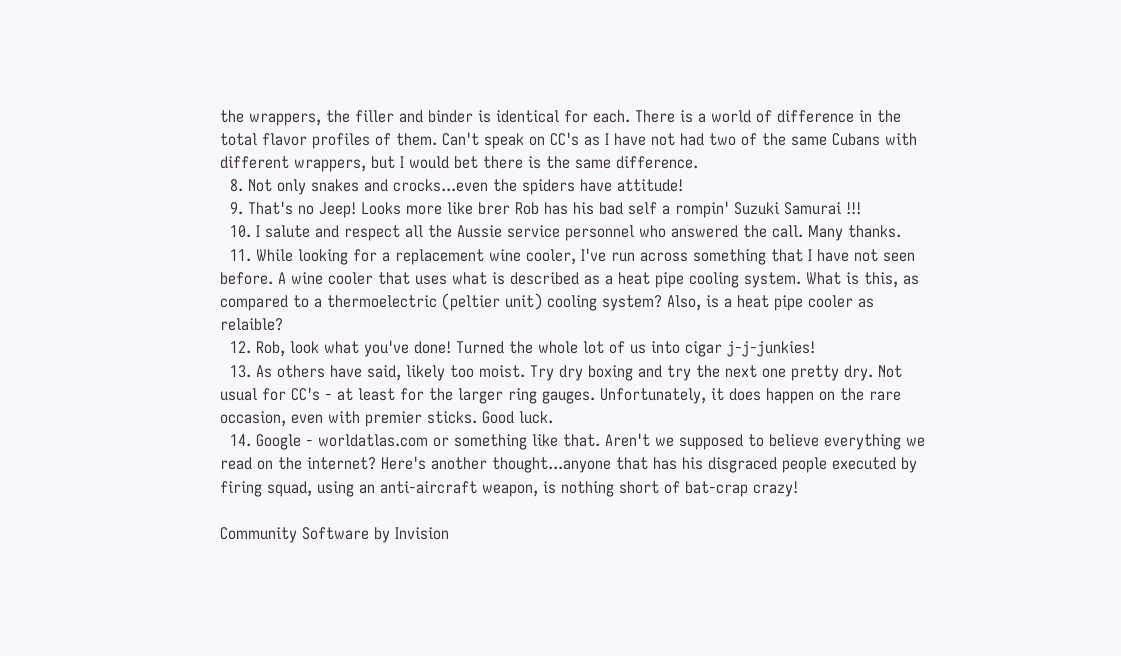the wrappers, the filler and binder is identical for each. There is a world of difference in the total flavor profiles of them. Can't speak on CC's as I have not had two of the same Cubans with different wrappers, but I would bet there is the same difference.
  8. Not only snakes and crocks...even the spiders have attitude!
  9. That's no Jeep! Looks more like brer Rob has his bad self a rompin' Suzuki Samurai !!!
  10. I salute and respect all the Aussie service personnel who answered the call. Many thanks.
  11. While looking for a replacement wine cooler, I've run across something that I have not seen before. A wine cooler that uses what is described as a heat pipe cooling system. What is this, as compared to a thermoelectric (peltier unit) cooling system? Also, is a heat pipe cooler as relaible?
  12. Rob, look what you've done! Turned the whole lot of us into cigar j-j-junkies!
  13. As others have said, likely too moist. Try dry boxing and try the next one pretty dry. Not usual for CC's - at least for the larger ring gauges. Unfortunately, it does happen on the rare occasion, even with premier sticks. Good luck.
  14. Google - worldatlas.com or something like that. Aren't we supposed to believe everything we read on the internet? Here's another thought...anyone that has his disgraced people executed by firing squad, using an anti-aircraft weapon, is nothing short of bat-crap crazy!

Community Software by Invision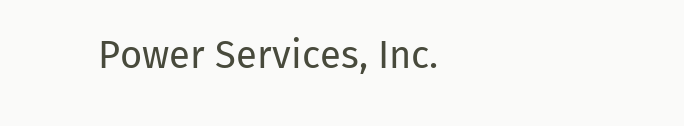Power Services, Inc.